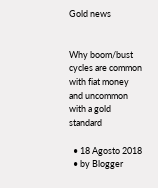Gold news


Why boom/bust cycles are common with fiat money and uncommon with a gold standard

  • 18 Agosto 2018
  • by Blogger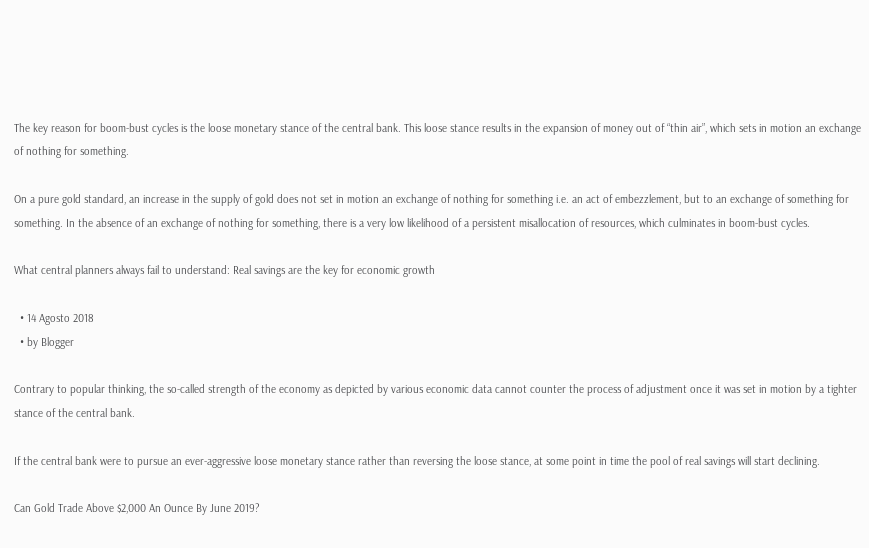The key reason for boom-bust cycles is the loose monetary stance of the central bank. This loose stance results in the expansion of money out of “thin air”, which sets in motion an exchange of nothing for something.

On a pure gold standard, an increase in the supply of gold does not set in motion an exchange of nothing for something i.e. an act of embezzlement, but to an exchange of something for something. In the absence of an exchange of nothing for something, there is a very low likelihood of a persistent misallocation of resources, which culminates in boom-bust cycles.

What central planners always fail to understand: Real savings are the key for economic growth

  • 14 Agosto 2018
  • by Blogger

Contrary to popular thinking, the so-called strength of the economy as depicted by various economic data cannot counter the process of adjustment once it was set in motion by a tighter stance of the central bank.

If the central bank were to pursue an ever-aggressive loose monetary stance rather than reversing the loose stance, at some point in time the pool of real savings will start declining.

Can Gold Trade Above $2,000 An Ounce By June 2019?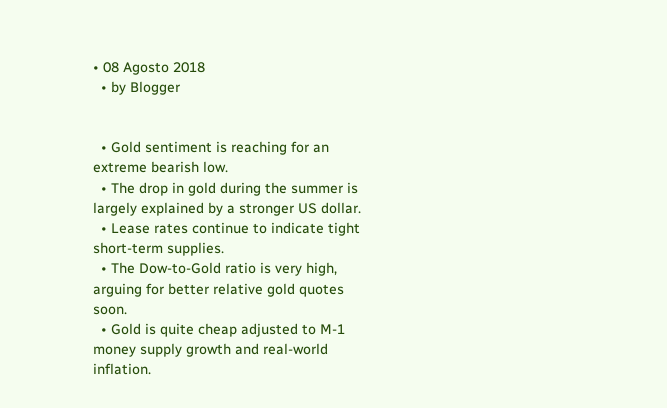• 08 Agosto 2018
  • by Blogger


  • Gold sentiment is reaching for an extreme bearish low.
  • The drop in gold during the summer is largely explained by a stronger US dollar.
  • Lease rates continue to indicate tight short-term supplies.
  • The Dow-to-Gold ratio is very high, arguing for better relative gold quotes soon.
  • Gold is quite cheap adjusted to M-1 money supply growth and real-world inflation.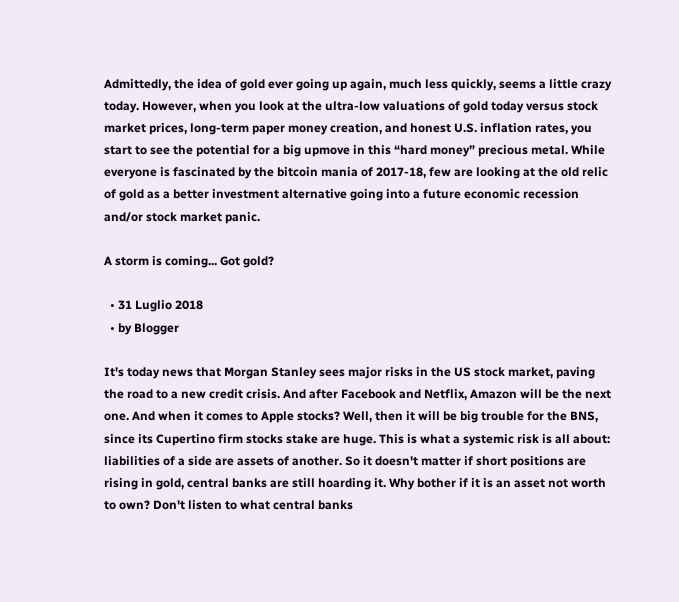Admittedly, the idea of gold ever going up again, much less quickly, seems a little crazy today. However, when you look at the ultra-low valuations of gold today versus stock market prices, long-term paper money creation, and honest U.S. inflation rates, you start to see the potential for a big upmove in this “hard money” precious metal. While everyone is fascinated by the bitcoin mania of 2017-18, few are looking at the old relic of gold as a better investment alternative going into a future economic recession and/or stock market panic.

A storm is coming... Got gold?

  • 31 Luglio 2018
  • by Blogger

It's today news that Morgan Stanley sees major risks in the US stock market, paving the road to a new credit crisis. And after Facebook and Netflix, Amazon will be the next one. And when it comes to Apple stocks? Well, then it will be big trouble for the BNS, since its Cupertino firm stocks stake are huge. This is what a systemic risk is all about: liabilities of a side are assets of another. So it doesn't matter if short positions are rising in gold, central banks are still hoarding it. Why bother if it is an asset not worth to own? Don't listen to what central banks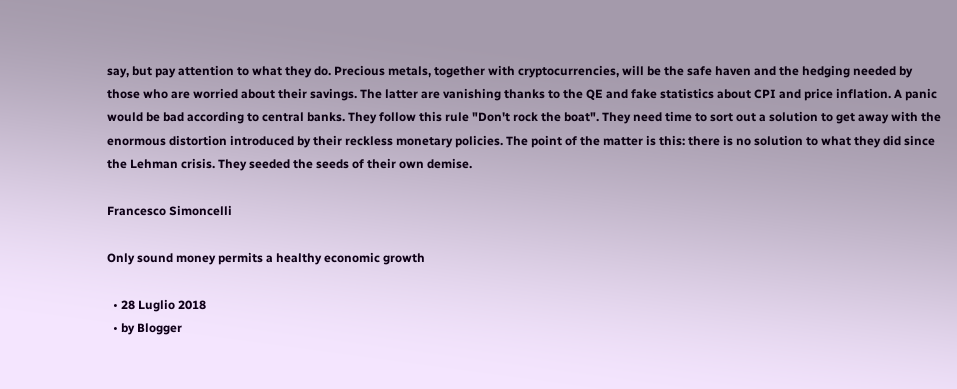say, but pay attention to what they do. Precious metals, together with cryptocurrencies, will be the safe haven and the hedging needed by those who are worried about their savings. The latter are vanishing thanks to the QE and fake statistics about CPI and price inflation. A panic would be bad according to central banks. They follow this rule "Don't rock the boat". They need time to sort out a solution to get away with the enormous distortion introduced by their reckless monetary policies. The point of the matter is this: there is no solution to what they did since the Lehman crisis. They seeded the seeds of their own demise.

Francesco Simoncelli

Only sound money permits a healthy economic growth

  • 28 Luglio 2018
  • by Blogger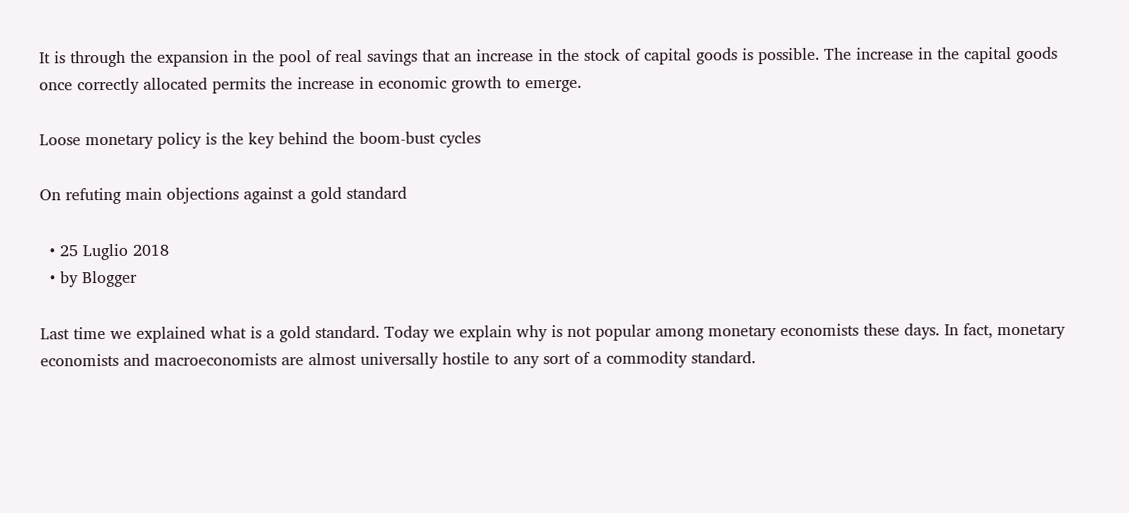It is through the expansion in the pool of real savings that an increase in the stock of capital goods is possible. The increase in the capital goods once correctly allocated permits the increase in economic growth to emerge.

Loose monetary policy is the key behind the boom-bust cycles

On refuting main objections against a gold standard

  • 25 Luglio 2018
  • by Blogger

Last time we explained what is a gold standard. Today we explain why is not popular among monetary economists these days. In fact, monetary economists and macroeconomists are almost universally hostile to any sort of a commodity standard.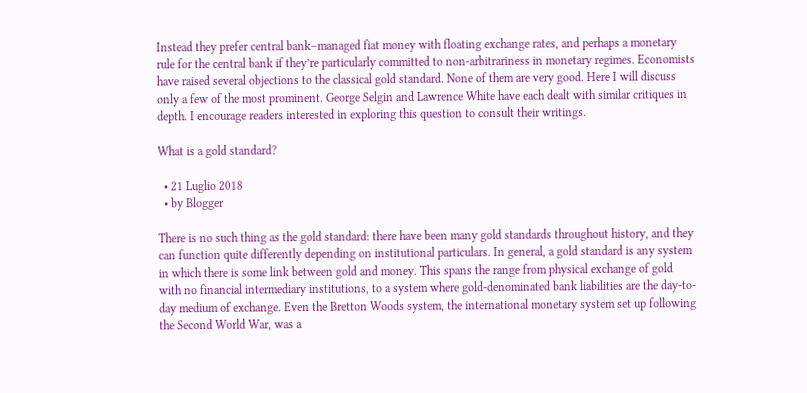Instead they prefer central bank–managed fiat money with floating exchange rates, and perhaps a monetary rule for the central bank if they’re particularly committed to non-arbitrariness in monetary regimes. Economists have raised several objections to the classical gold standard. None of them are very good. Here I will discuss only a few of the most prominent. George Selgin and Lawrence White have each dealt with similar critiques in depth. I encourage readers interested in exploring this question to consult their writings.

What is a gold standard?

  • 21 Luglio 2018
  • by Blogger

There is no such thing as the gold standard: there have been many gold standards throughout history, and they can function quite differently depending on institutional particulars. In general, a gold standard is any system in which there is some link between gold and money. This spans the range from physical exchange of gold with no financial intermediary institutions, to a system where gold-denominated bank liabilities are the day-to-day medium of exchange. Even the Bretton Woods system, the international monetary system set up following the Second World War, was a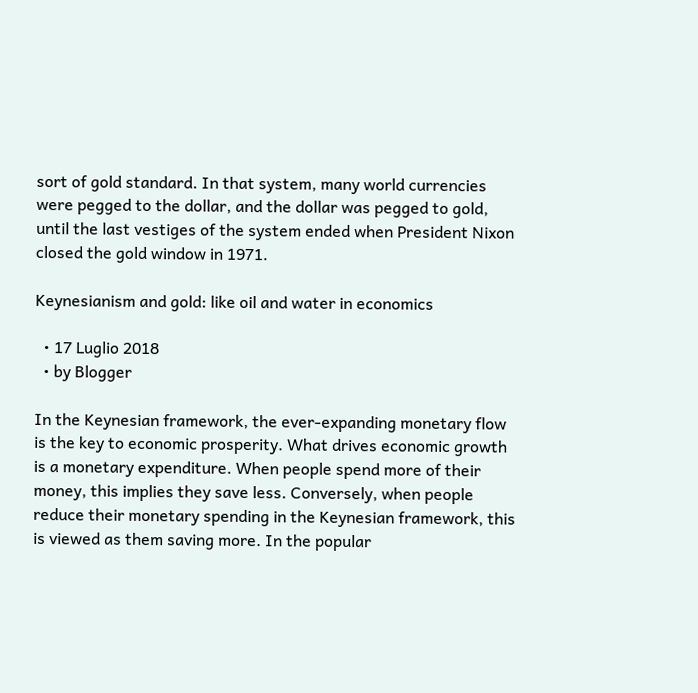sort of gold standard. In that system, many world currencies were pegged to the dollar, and the dollar was pegged to gold, until the last vestiges of the system ended when President Nixon closed the gold window in 1971.

Keynesianism and gold: like oil and water in economics

  • 17 Luglio 2018
  • by Blogger

In the Keynesian framework, the ever-expanding monetary flow is the key to economic prosperity. What drives economic growth is a monetary expenditure. When people spend more of their money, this implies they save less. Conversely, when people reduce their monetary spending in the Keynesian framework, this is viewed as them saving more. In the popular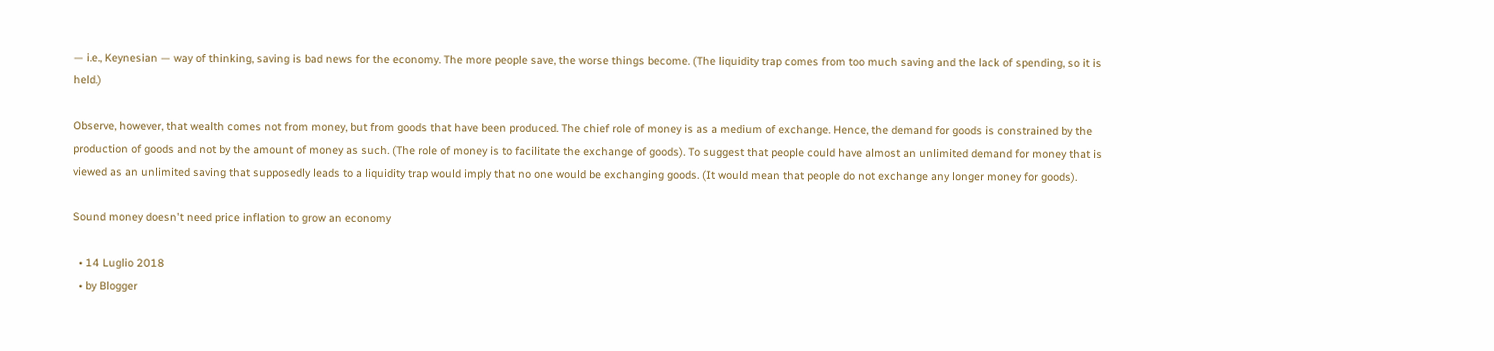— i.e., Keynesian — way of thinking, saving is bad news for the economy. The more people save, the worse things become. (The liquidity trap comes from too much saving and the lack of spending, so it is held.)

Observe, however, that wealth comes not from money, but from goods that have been produced. The chief role of money is as a medium of exchange. Hence, the demand for goods is constrained by the production of goods and not by the amount of money as such. (The role of money is to facilitate the exchange of goods). To suggest that people could have almost an unlimited demand for money that is viewed as an unlimited saving that supposedly leads to a liquidity trap would imply that no one would be exchanging goods. (It would mean that people do not exchange any longer money for goods).

Sound money doesn't need price inflation to grow an economy

  • 14 Luglio 2018
  • by Blogger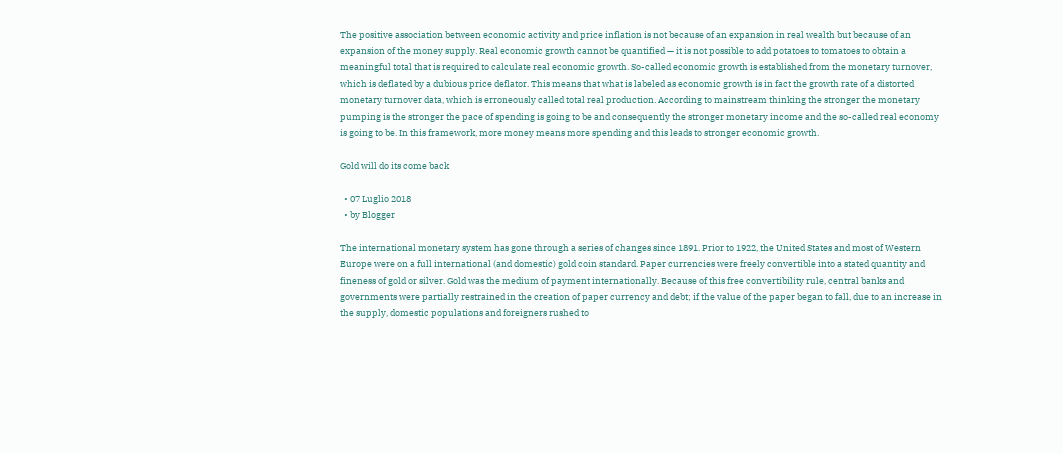The positive association between economic activity and price inflation is not because of an expansion in real wealth but because of an expansion of the money supply. Real economic growth cannot be quantified — it is not possible to add potatoes to tomatoes to obtain a meaningful total that is required to calculate real economic growth. So-called economic growth is established from the monetary turnover, which is deflated by a dubious price deflator. This means that what is labeled as economic growth is in fact the growth rate of a distorted monetary turnover data, which is erroneously called total real production. According to mainstream thinking the stronger the monetary pumping is the stronger the pace of spending is going to be and consequently the stronger monetary income and the so-called real economy is going to be. In this framework, more money means more spending and this leads to stronger economic growth.

Gold will do its come back

  • 07 Luglio 2018
  • by Blogger

The international monetary system has gone through a series of changes since 1891. Prior to 1922, the United States and most of Western Europe were on a full international (and domestic) gold coin standard. Paper currencies were freely convertible into a stated quantity and fineness of gold or silver. Gold was the medium of payment internationally. Because of this free convertibility rule, central banks and governments were partially restrained in the creation of paper currency and debt; if the value of the paper began to fall, due to an increase in the supply, domestic populations and foreigners rushed to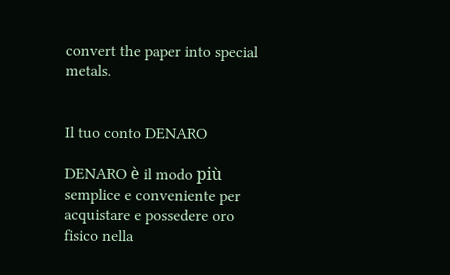convert the paper into special metals.


Il tuo conto DENARO

DENARO è il modo più semplice e conveniente per acquistare e possedere oro fisico nella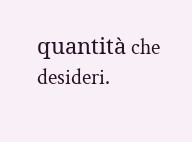quantità che desideri.